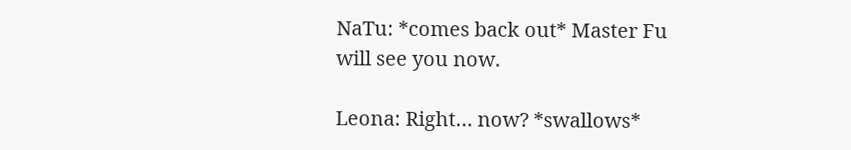NaTu: *comes back out* Master Fu will see you now.

Leona: Right… now? *swallows*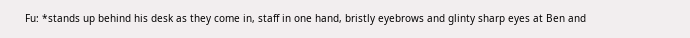Fu: *stands up behind his desk as they come in, staff in one hand, bristly eyebrows and glinty sharp eyes at Ben and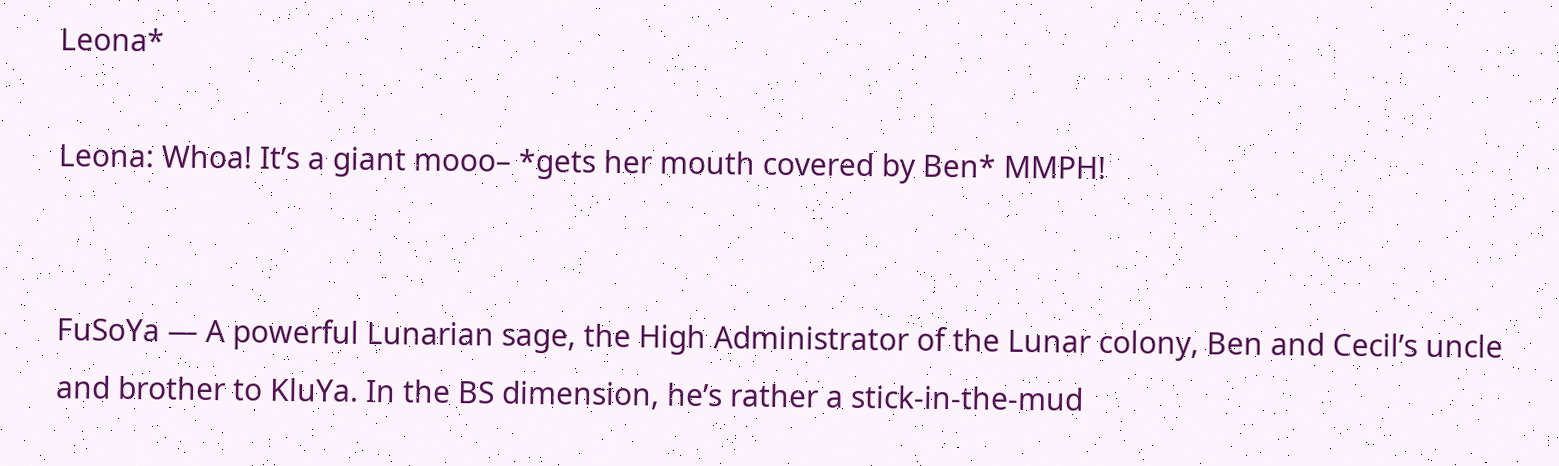Leona*

Leona: Whoa! It’s a giant mooo– *gets her mouth covered by Ben* MMPH!


FuSoYa — A powerful Lunarian sage, the High Administrator of the Lunar colony, Ben and Cecil’s uncle and brother to KluYa. In the BS dimension, he’s rather a stick-in-the-mud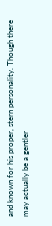and known for his proper, stern personality. Though there may actually be a gentler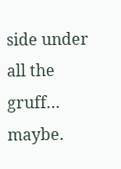side under all the gruff… maybe.